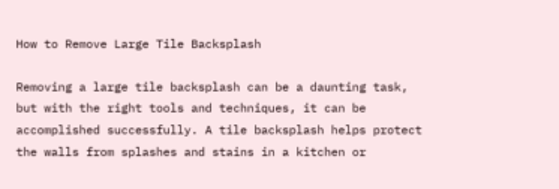How to Remove Large Tile Backsplash

Removing a large tile backsplash can be a daunting task, but with the right tools and techniques, it can be accomplished successfully. A tile backsplash helps protect the walls from splashes and stains in a kitchen or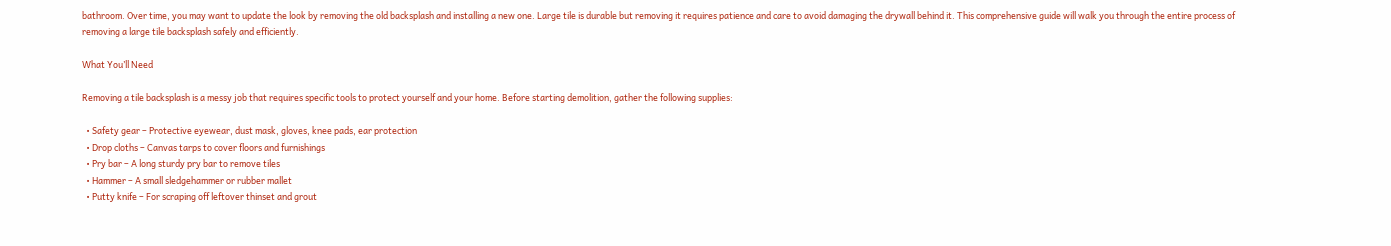bathroom. Over time, you may want to update the look by removing the old backsplash and installing a new one. Large tile is durable but removing it requires patience and care to avoid damaging the drywall behind it. This comprehensive guide will walk you through the entire process of removing a large tile backsplash safely and efficiently.

What You’ll Need

Removing a tile backsplash is a messy job that requires specific tools to protect yourself and your home. Before starting demolition, gather the following supplies:

  • Safety gear – Protective eyewear, dust mask, gloves, knee pads, ear protection
  • Drop cloths – Canvas tarps to cover floors and furnishings
  • Pry bar – A long sturdy pry bar to remove tiles
  • Hammer – A small sledgehammer or rubber mallet
  • Putty knife – For scraping off leftover thinset and grout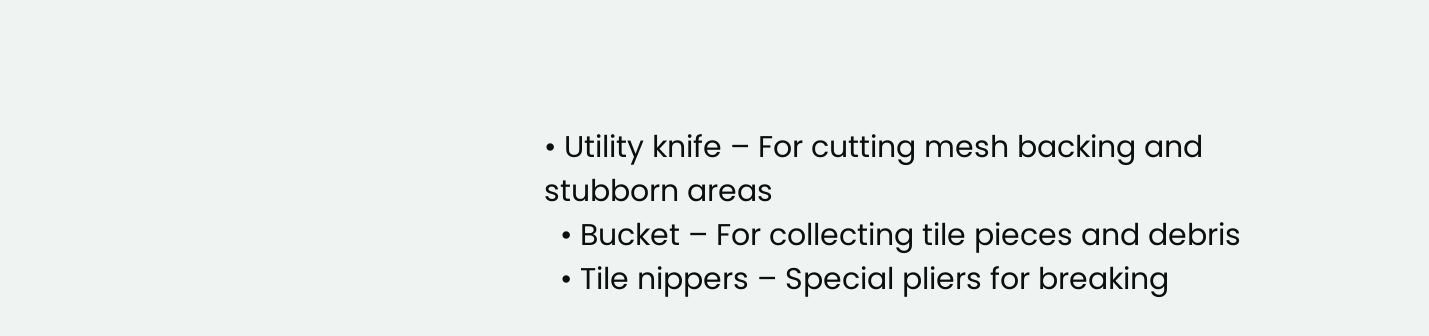• Utility knife – For cutting mesh backing and stubborn areas
  • Bucket – For collecting tile pieces and debris
  • Tile nippers – Special pliers for breaking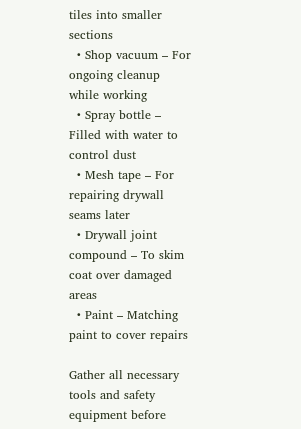tiles into smaller sections
  • Shop vacuum – For ongoing cleanup while working
  • Spray bottle – Filled with water to control dust
  • Mesh tape – For repairing drywall seams later
  • Drywall joint compound – To skim coat over damaged areas
  • Paint – Matching paint to cover repairs

Gather all necessary tools and safety equipment before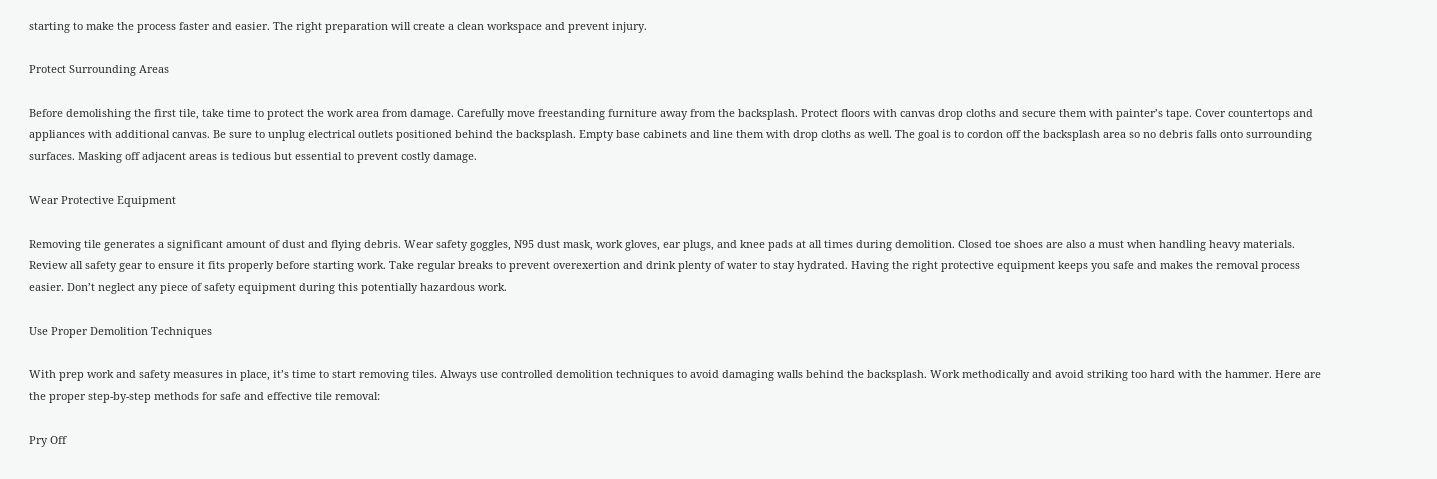starting to make the process faster and easier. The right preparation will create a clean workspace and prevent injury.

Protect Surrounding Areas

Before demolishing the first tile, take time to protect the work area from damage. Carefully move freestanding furniture away from the backsplash. Protect floors with canvas drop cloths and secure them with painter’s tape. Cover countertops and appliances with additional canvas. Be sure to unplug electrical outlets positioned behind the backsplash. Empty base cabinets and line them with drop cloths as well. The goal is to cordon off the backsplash area so no debris falls onto surrounding surfaces. Masking off adjacent areas is tedious but essential to prevent costly damage.

Wear Protective Equipment

Removing tile generates a significant amount of dust and flying debris. Wear safety goggles, N95 dust mask, work gloves, ear plugs, and knee pads at all times during demolition. Closed toe shoes are also a must when handling heavy materials. Review all safety gear to ensure it fits properly before starting work. Take regular breaks to prevent overexertion and drink plenty of water to stay hydrated. Having the right protective equipment keeps you safe and makes the removal process easier. Don’t neglect any piece of safety equipment during this potentially hazardous work.

Use Proper Demolition Techniques

With prep work and safety measures in place, it’s time to start removing tiles. Always use controlled demolition techniques to avoid damaging walls behind the backsplash. Work methodically and avoid striking too hard with the hammer. Here are the proper step-by-step methods for safe and effective tile removal:

Pry Off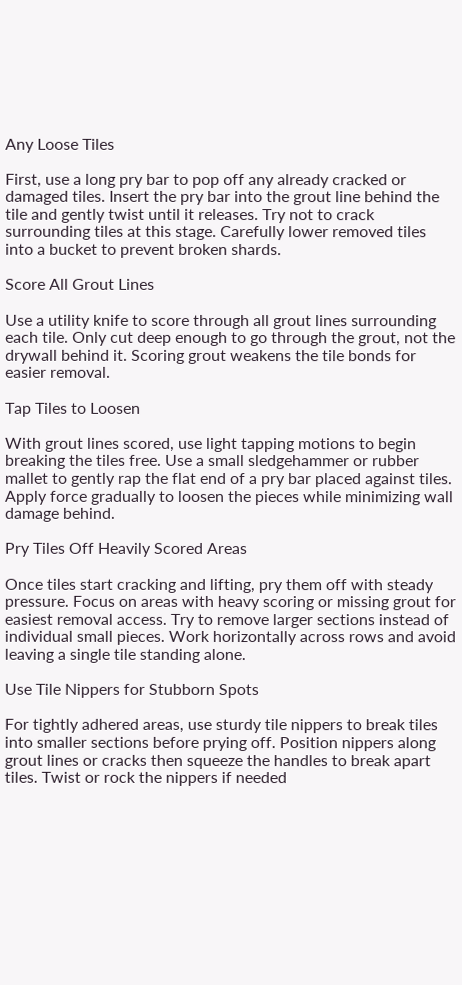Any Loose Tiles

First, use a long pry bar to pop off any already cracked or damaged tiles. Insert the pry bar into the grout line behind the tile and gently twist until it releases. Try not to crack surrounding tiles at this stage. Carefully lower removed tiles into a bucket to prevent broken shards.

Score All Grout Lines

Use a utility knife to score through all grout lines surrounding each tile. Only cut deep enough to go through the grout, not the drywall behind it. Scoring grout weakens the tile bonds for easier removal.

Tap Tiles to Loosen

With grout lines scored, use light tapping motions to begin breaking the tiles free. Use a small sledgehammer or rubber mallet to gently rap the flat end of a pry bar placed against tiles. Apply force gradually to loosen the pieces while minimizing wall damage behind.

Pry Tiles Off Heavily Scored Areas

Once tiles start cracking and lifting, pry them off with steady pressure. Focus on areas with heavy scoring or missing grout for easiest removal access. Try to remove larger sections instead of individual small pieces. Work horizontally across rows and avoid leaving a single tile standing alone.

Use Tile Nippers for Stubborn Spots

For tightly adhered areas, use sturdy tile nippers to break tiles into smaller sections before prying off. Position nippers along grout lines or cracks then squeeze the handles to break apart tiles. Twist or rock the nippers if needed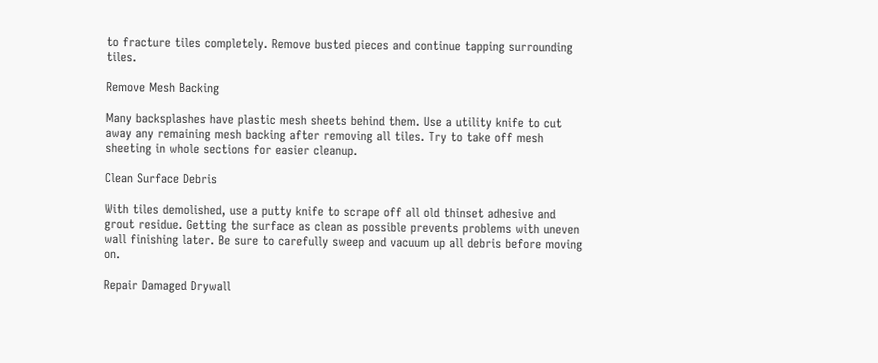to fracture tiles completely. Remove busted pieces and continue tapping surrounding tiles.

Remove Mesh Backing

Many backsplashes have plastic mesh sheets behind them. Use a utility knife to cut away any remaining mesh backing after removing all tiles. Try to take off mesh sheeting in whole sections for easier cleanup.

Clean Surface Debris

With tiles demolished, use a putty knife to scrape off all old thinset adhesive and grout residue. Getting the surface as clean as possible prevents problems with uneven wall finishing later. Be sure to carefully sweep and vacuum up all debris before moving on.

Repair Damaged Drywall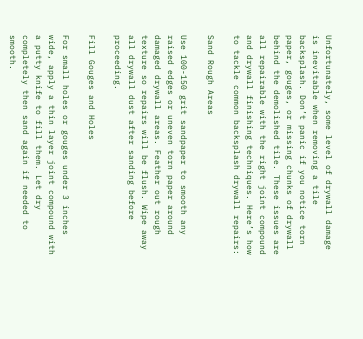Unfortunately, some level of drywall damage is inevitable when removing a tile backsplash. Don’t panic if you notice torn paper, gouges, or missing chunks of drywall behind the demolished tile. These issues are all repairable with the right joint compound and drywall finishing techniques. Here’s how to tackle common backsplash drywall repairs:

Sand Rough Areas

Use 100-150 grit sandpaper to smooth any raised edges or uneven torn paper around damaged drywall areas. Feather out rough texture so repairs will be flush. Wipe away all drywall dust after sanding before proceeding.

Fill Gouges and Holes

For small holes or gouges under 3 inches wide, apply a thin layer joint compound with a putty knife to fill them. Let dry completely then sand again if needed to smooth.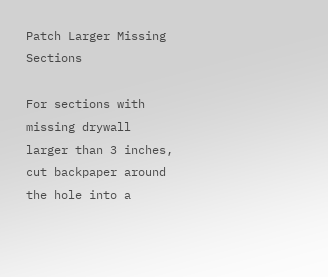Patch Larger Missing Sections

For sections with missing drywall larger than 3 inches, cut backpaper around the hole into a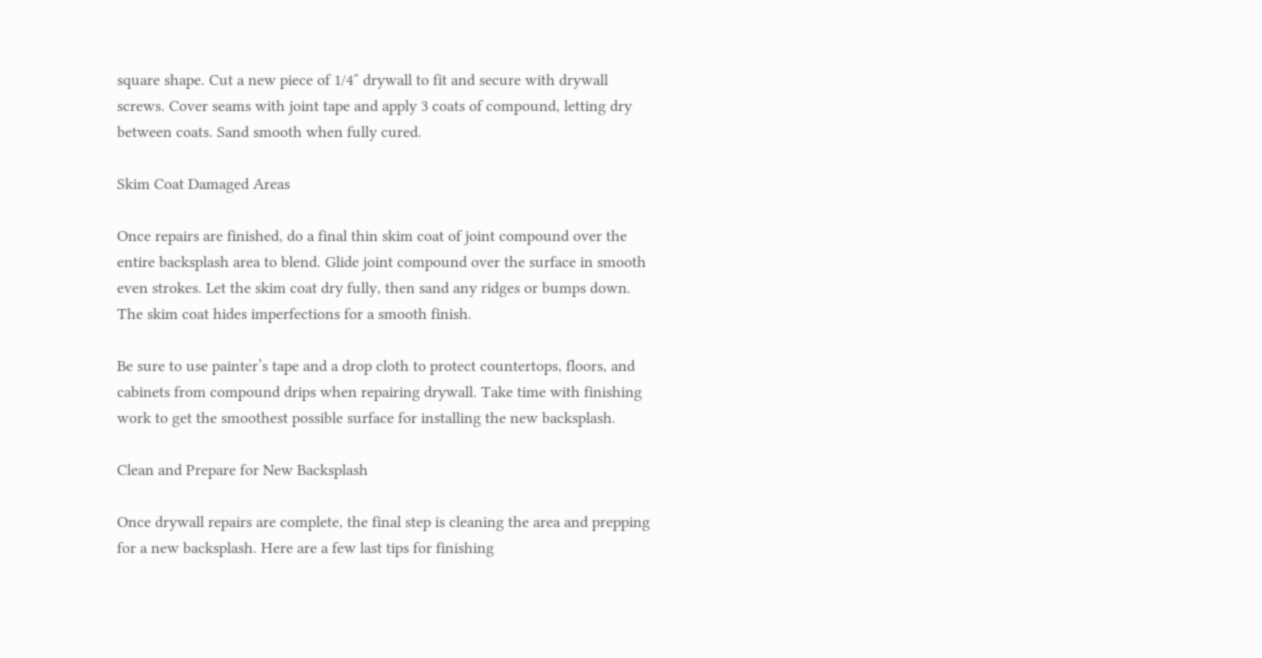square shape. Cut a new piece of 1/4″ drywall to fit and secure with drywall screws. Cover seams with joint tape and apply 3 coats of compound, letting dry between coats. Sand smooth when fully cured.

Skim Coat Damaged Areas

Once repairs are finished, do a final thin skim coat of joint compound over the entire backsplash area to blend. Glide joint compound over the surface in smooth even strokes. Let the skim coat dry fully, then sand any ridges or bumps down. The skim coat hides imperfections for a smooth finish.

Be sure to use painter’s tape and a drop cloth to protect countertops, floors, and cabinets from compound drips when repairing drywall. Take time with finishing work to get the smoothest possible surface for installing the new backsplash.

Clean and Prepare for New Backsplash

Once drywall repairs are complete, the final step is cleaning the area and prepping for a new backsplash. Here are a few last tips for finishing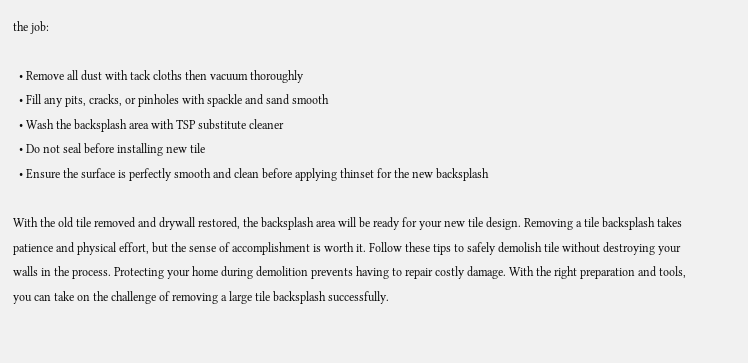the job:

  • Remove all dust with tack cloths then vacuum thoroughly
  • Fill any pits, cracks, or pinholes with spackle and sand smooth
  • Wash the backsplash area with TSP substitute cleaner
  • Do not seal before installing new tile
  • Ensure the surface is perfectly smooth and clean before applying thinset for the new backsplash

With the old tile removed and drywall restored, the backsplash area will be ready for your new tile design. Removing a tile backsplash takes patience and physical effort, but the sense of accomplishment is worth it. Follow these tips to safely demolish tile without destroying your walls in the process. Protecting your home during demolition prevents having to repair costly damage. With the right preparation and tools, you can take on the challenge of removing a large tile backsplash successfully.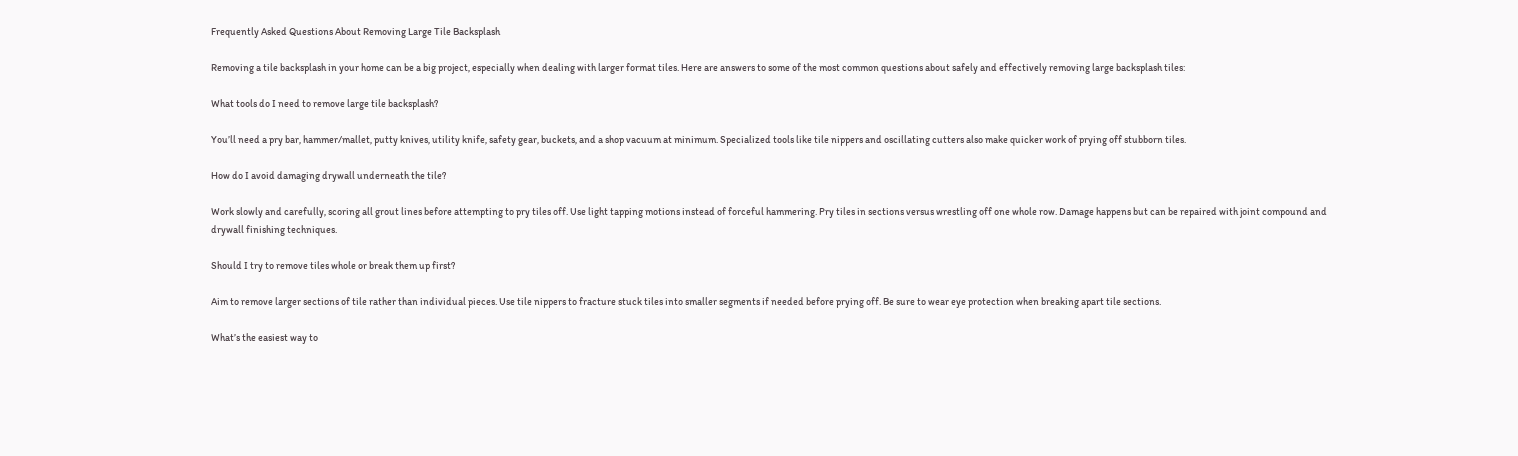Frequently Asked Questions About Removing Large Tile Backsplash

Removing a tile backsplash in your home can be a big project, especially when dealing with larger format tiles. Here are answers to some of the most common questions about safely and effectively removing large backsplash tiles:

What tools do I need to remove large tile backsplash?

You’ll need a pry bar, hammer/mallet, putty knives, utility knife, safety gear, buckets, and a shop vacuum at minimum. Specialized tools like tile nippers and oscillating cutters also make quicker work of prying off stubborn tiles.

How do I avoid damaging drywall underneath the tile?

Work slowly and carefully, scoring all grout lines before attempting to pry tiles off. Use light tapping motions instead of forceful hammering. Pry tiles in sections versus wrestling off one whole row. Damage happens but can be repaired with joint compound and drywall finishing techniques.

Should I try to remove tiles whole or break them up first?

Aim to remove larger sections of tile rather than individual pieces. Use tile nippers to fracture stuck tiles into smaller segments if needed before prying off. Be sure to wear eye protection when breaking apart tile sections.

What’s the easiest way to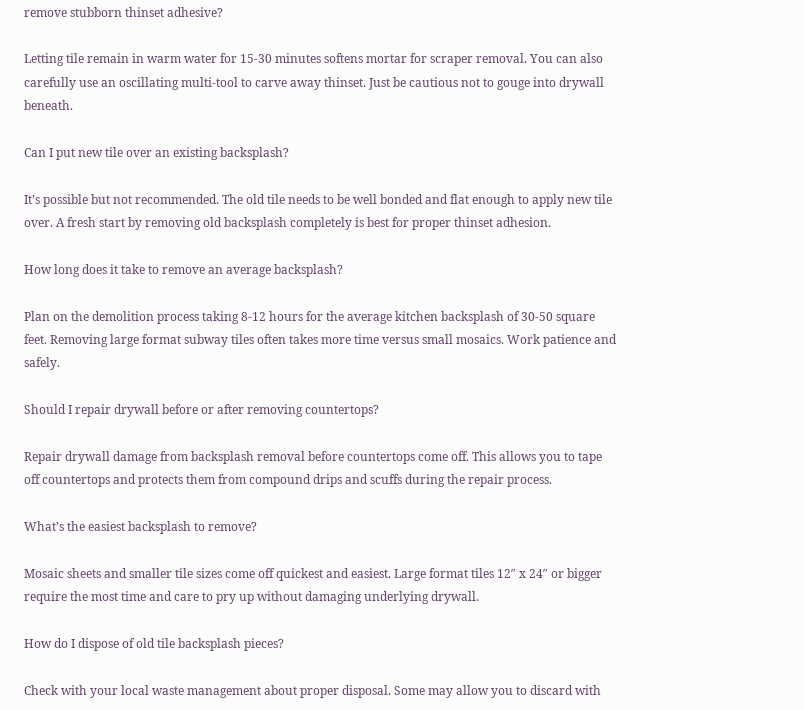remove stubborn thinset adhesive?

Letting tile remain in warm water for 15-30 minutes softens mortar for scraper removal. You can also carefully use an oscillating multi-tool to carve away thinset. Just be cautious not to gouge into drywall beneath.

Can I put new tile over an existing backsplash?

It’s possible but not recommended. The old tile needs to be well bonded and flat enough to apply new tile over. A fresh start by removing old backsplash completely is best for proper thinset adhesion.

How long does it take to remove an average backsplash?

Plan on the demolition process taking 8-12 hours for the average kitchen backsplash of 30-50 square feet. Removing large format subway tiles often takes more time versus small mosaics. Work patience and safely.

Should I repair drywall before or after removing countertops?

Repair drywall damage from backsplash removal before countertops come off. This allows you to tape off countertops and protects them from compound drips and scuffs during the repair process.

What’s the easiest backsplash to remove?

Mosaic sheets and smaller tile sizes come off quickest and easiest. Large format tiles 12″ x 24″ or bigger require the most time and care to pry up without damaging underlying drywall.

How do I dispose of old tile backsplash pieces?

Check with your local waste management about proper disposal. Some may allow you to discard with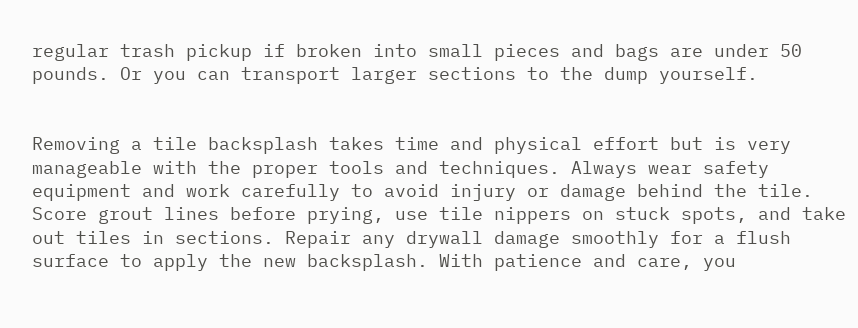regular trash pickup if broken into small pieces and bags are under 50 pounds. Or you can transport larger sections to the dump yourself.


Removing a tile backsplash takes time and physical effort but is very manageable with the proper tools and techniques. Always wear safety equipment and work carefully to avoid injury or damage behind the tile. Score grout lines before prying, use tile nippers on stuck spots, and take out tiles in sections. Repair any drywall damage smoothly for a flush surface to apply the new backsplash. With patience and care, you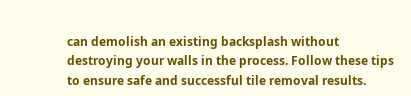can demolish an existing backsplash without destroying your walls in the process. Follow these tips to ensure safe and successful tile removal results.